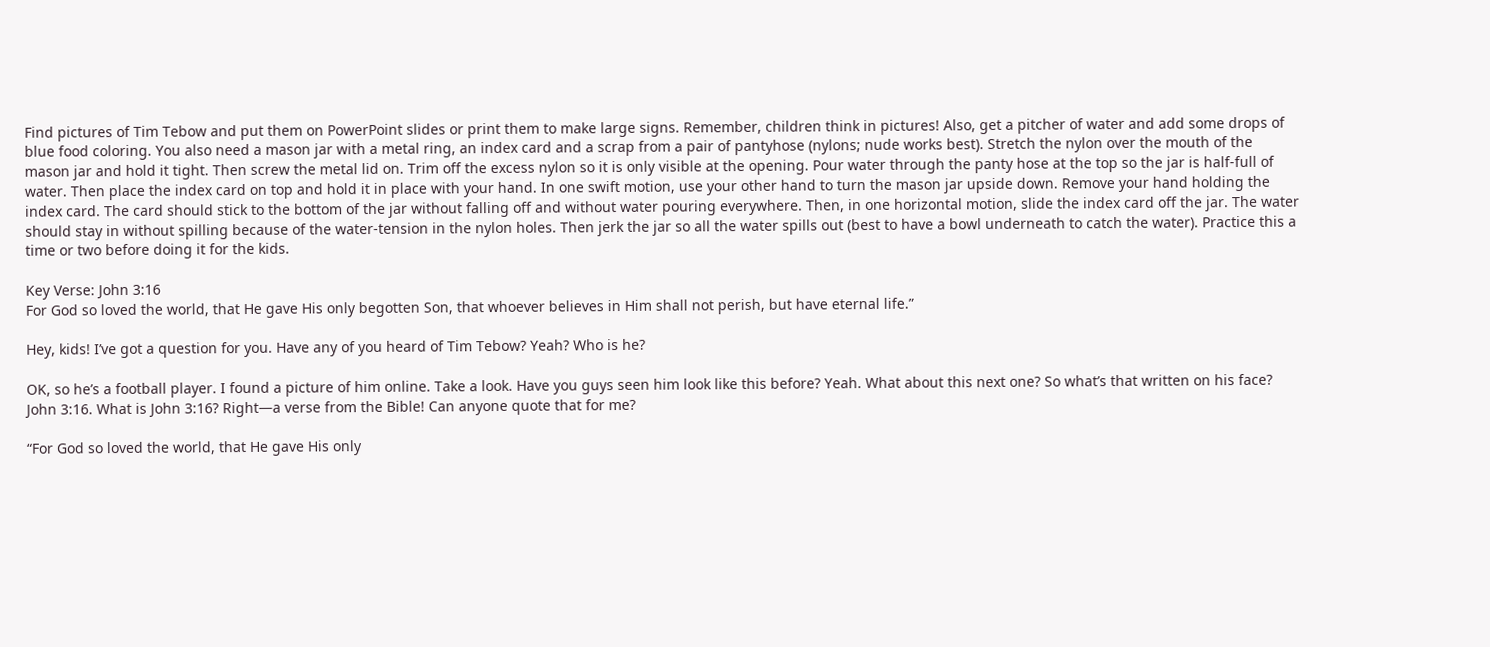Find pictures of Tim Tebow and put them on PowerPoint slides or print them to make large signs. Remember, children think in pictures! Also, get a pitcher of water and add some drops of blue food coloring. You also need a mason jar with a metal ring, an index card and a scrap from a pair of pantyhose (nylons; nude works best). Stretch the nylon over the mouth of the mason jar and hold it tight. Then screw the metal lid on. Trim off the excess nylon so it is only visible at the opening. Pour water through the panty hose at the top so the jar is half-full of water. Then place the index card on top and hold it in place with your hand. In one swift motion, use your other hand to turn the mason jar upside down. Remove your hand holding the index card. The card should stick to the bottom of the jar without falling off and without water pouring everywhere. Then, in one horizontal motion, slide the index card off the jar. The water should stay in without spilling because of the water-tension in the nylon holes. Then jerk the jar so all the water spills out (best to have a bowl underneath to catch the water). Practice this a time or two before doing it for the kids.

Key Verse: John 3:16
For God so loved the world, that He gave His only begotten Son, that whoever believes in Him shall not perish, but have eternal life.”

Hey, kids! I’ve got a question for you. Have any of you heard of Tim Tebow? Yeah? Who is he?

OK, so he’s a football player. I found a picture of him online. Take a look. Have you guys seen him look like this before? Yeah. What about this next one? So what’s that written on his face? John 3:16. What is John 3:16? Right—a verse from the Bible! Can anyone quote that for me?

“For God so loved the world, that He gave His only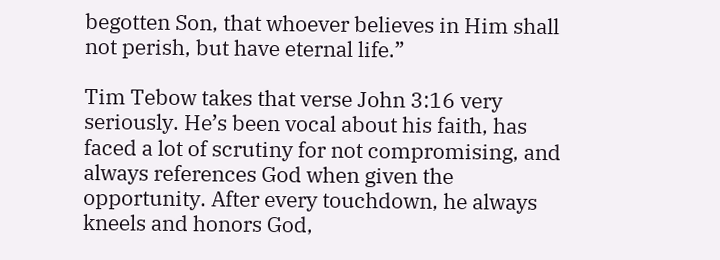begotten Son, that whoever believes in Him shall not perish, but have eternal life.”

Tim Tebow takes that verse John 3:16 very seriously. He’s been vocal about his faith, has faced a lot of scrutiny for not compromising, and always references God when given the opportunity. After every touchdown, he always kneels and honors God,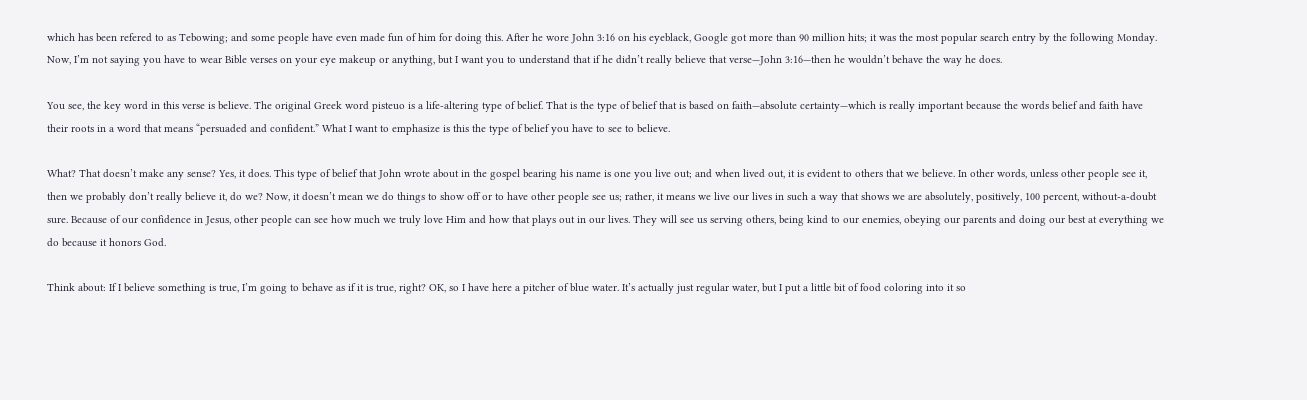which has been refered to as Tebowing; and some people have even made fun of him for doing this. After he wore John 3:16 on his eyeblack, Google got more than 90 million hits; it was the most popular search entry by the following Monday. Now, I’m not saying you have to wear Bible verses on your eye makeup or anything, but I want you to understand that if he didn’t really believe that verse—John 3:16—then he wouldn’t behave the way he does.

You see, the key word in this verse is believe. The original Greek word pisteuo is a life-altering type of belief. That is the type of belief that is based on faith—absolute certainty—which is really important because the words belief and faith have their roots in a word that means “persuaded and confident.” What I want to emphasize is this the type of belief you have to see to believe.

What? That doesn’t make any sense? Yes, it does. This type of belief that John wrote about in the gospel bearing his name is one you live out; and when lived out, it is evident to others that we believe. In other words, unless other people see it, then we probably don’t really believe it, do we? Now, it doesn’t mean we do things to show off or to have other people see us; rather, it means we live our lives in such a way that shows we are absolutely, positively, 100 percent, without-a-doubt sure. Because of our confidence in Jesus, other people can see how much we truly love Him and how that plays out in our lives. They will see us serving others, being kind to our enemies, obeying our parents and doing our best at everything we do because it honors God.

Think about: If I believe something is true, I’m going to behave as if it is true, right? OK, so I have here a pitcher of blue water. It’s actually just regular water, but I put a little bit of food coloring into it so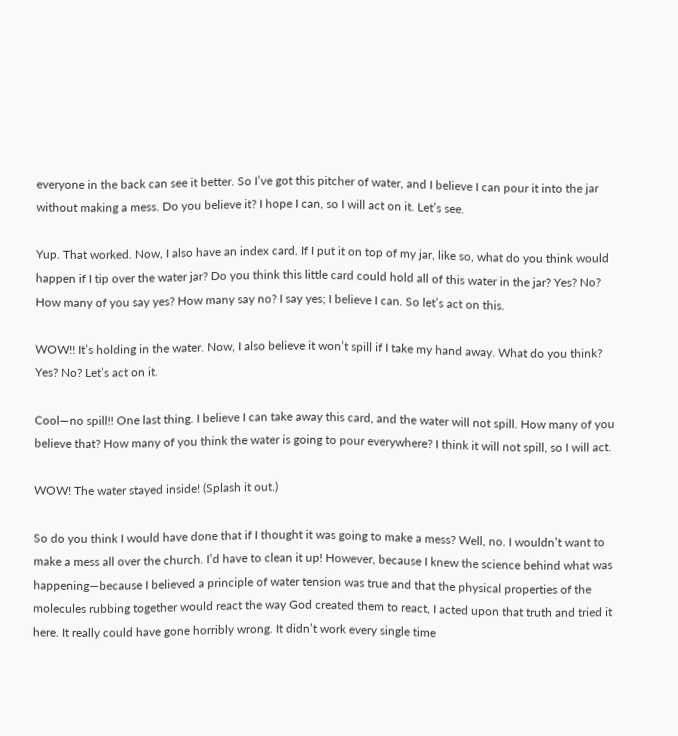everyone in the back can see it better. So I’ve got this pitcher of water, and I believe I can pour it into the jar without making a mess. Do you believe it? I hope I can, so I will act on it. Let’s see.

Yup. That worked. Now, I also have an index card. If I put it on top of my jar, like so, what do you think would happen if I tip over the water jar? Do you think this little card could hold all of this water in the jar? Yes? No? How many of you say yes? How many say no? I say yes; I believe I can. So let’s act on this.

WOW!! It’s holding in the water. Now, I also believe it won’t spill if I take my hand away. What do you think? Yes? No? Let’s act on it.

Cool—no spill!! One last thing. I believe I can take away this card, and the water will not spill. How many of you believe that? How many of you think the water is going to pour everywhere? I think it will not spill, so I will act.

WOW! The water stayed inside! (Splash it out.)

So do you think I would have done that if I thought it was going to make a mess? Well, no. I wouldn’t want to make a mess all over the church. I’d have to clean it up! However, because I knew the science behind what was happening—because I believed a principle of water tension was true and that the physical properties of the molecules rubbing together would react the way God created them to react, I acted upon that truth and tried it here. It really could have gone horribly wrong. It didn’t work every single time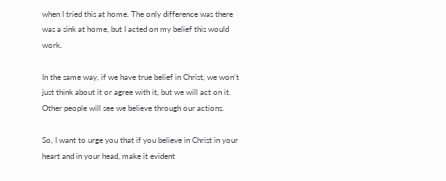when I tried this at home. The only difference was there was a sink at home, but I acted on my belief this would work.

In the same way, if we have true belief in Christ, we won’t just think about it or agree with it, but we will act on it. Other people will see we believe through our actions.

So, I want to urge you that if you believe in Christ in your heart and in your head, make it evident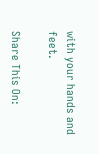with your hands and feet.

Share This On: